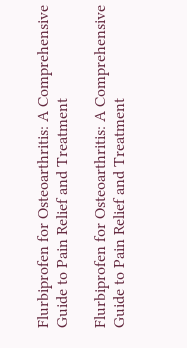Flurbiprofen for Osteoarthritis: A Comprehensive Guide to Pain Relief and Treatment

Flurbiprofen for Osteoarthritis: A Comprehensive Guide to Pain Relief and Treatment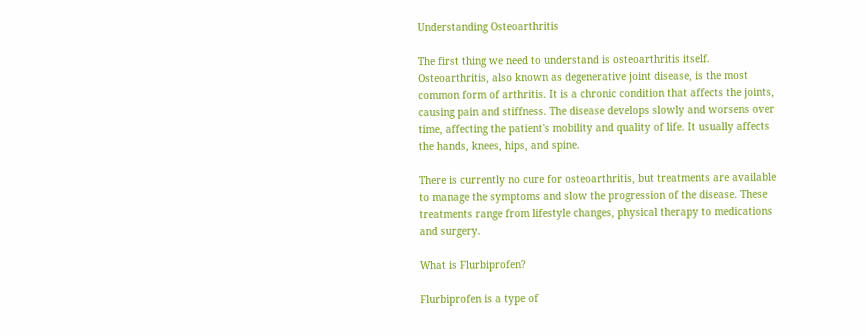Understanding Osteoarthritis

The first thing we need to understand is osteoarthritis itself. Osteoarthritis, also known as degenerative joint disease, is the most common form of arthritis. It is a chronic condition that affects the joints, causing pain and stiffness. The disease develops slowly and worsens over time, affecting the patient's mobility and quality of life. It usually affects the hands, knees, hips, and spine.

There is currently no cure for osteoarthritis, but treatments are available to manage the symptoms and slow the progression of the disease. These treatments range from lifestyle changes, physical therapy to medications and surgery.

What is Flurbiprofen?

Flurbiprofen is a type of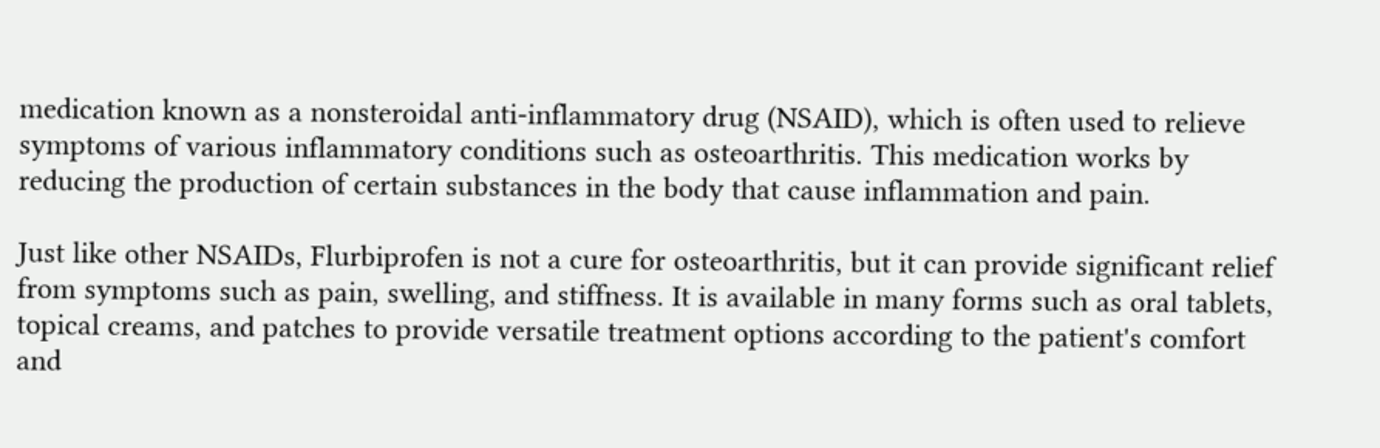medication known as a nonsteroidal anti-inflammatory drug (NSAID), which is often used to relieve symptoms of various inflammatory conditions such as osteoarthritis. This medication works by reducing the production of certain substances in the body that cause inflammation and pain.

Just like other NSAIDs, Flurbiprofen is not a cure for osteoarthritis, but it can provide significant relief from symptoms such as pain, swelling, and stiffness. It is available in many forms such as oral tablets, topical creams, and patches to provide versatile treatment options according to the patient's comfort and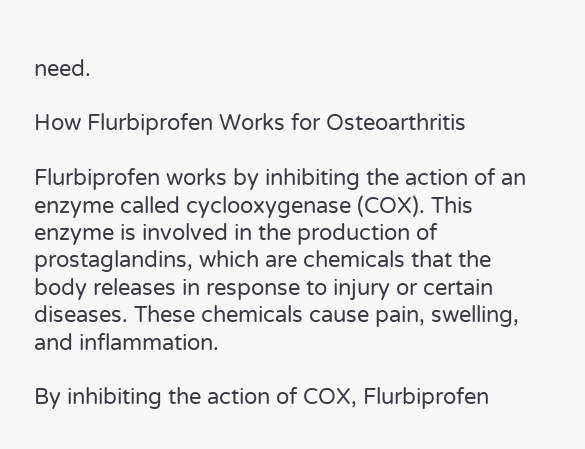need.

How Flurbiprofen Works for Osteoarthritis

Flurbiprofen works by inhibiting the action of an enzyme called cyclooxygenase (COX). This enzyme is involved in the production of prostaglandins, which are chemicals that the body releases in response to injury or certain diseases. These chemicals cause pain, swelling, and inflammation.

By inhibiting the action of COX, Flurbiprofen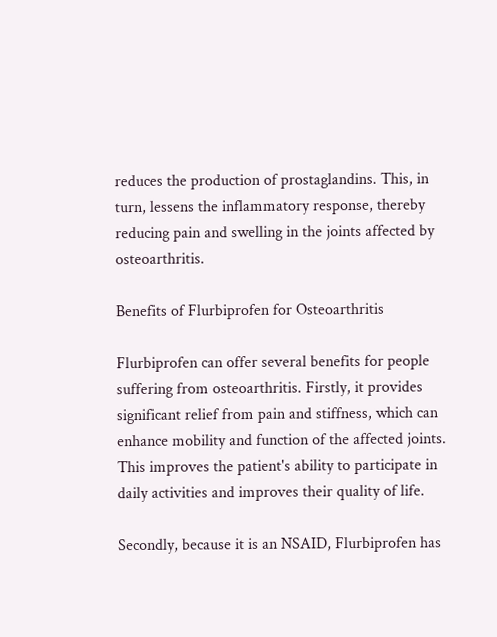reduces the production of prostaglandins. This, in turn, lessens the inflammatory response, thereby reducing pain and swelling in the joints affected by osteoarthritis.

Benefits of Flurbiprofen for Osteoarthritis

Flurbiprofen can offer several benefits for people suffering from osteoarthritis. Firstly, it provides significant relief from pain and stiffness, which can enhance mobility and function of the affected joints. This improves the patient's ability to participate in daily activities and improves their quality of life.

Secondly, because it is an NSAID, Flurbiprofen has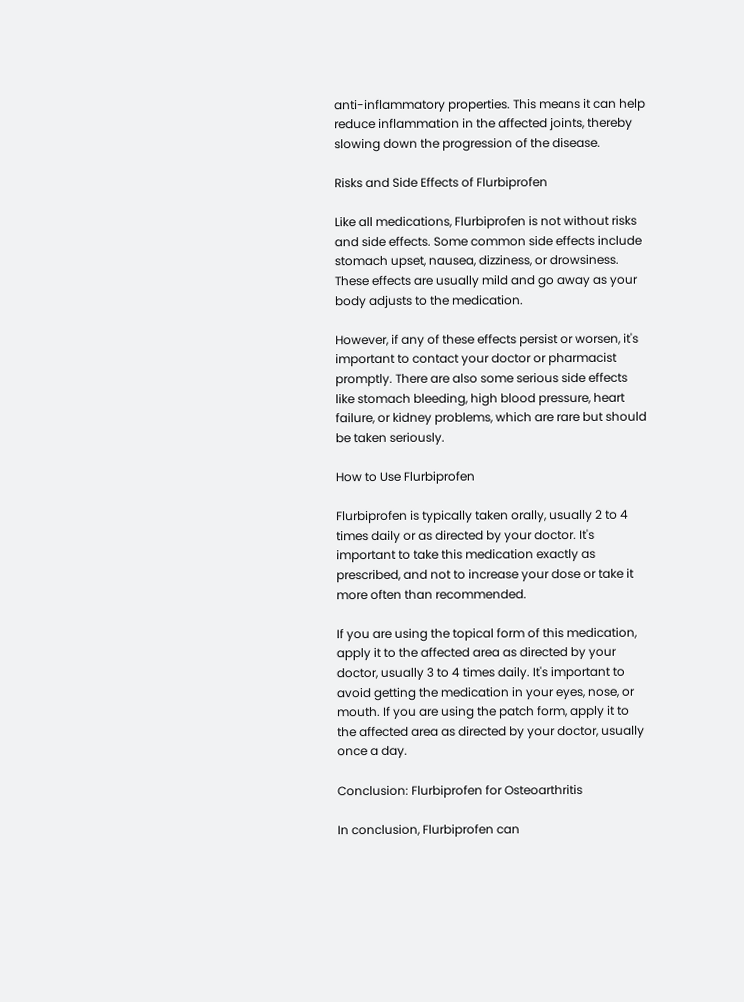anti-inflammatory properties. This means it can help reduce inflammation in the affected joints, thereby slowing down the progression of the disease.

Risks and Side Effects of Flurbiprofen

Like all medications, Flurbiprofen is not without risks and side effects. Some common side effects include stomach upset, nausea, dizziness, or drowsiness. These effects are usually mild and go away as your body adjusts to the medication.

However, if any of these effects persist or worsen, it's important to contact your doctor or pharmacist promptly. There are also some serious side effects like stomach bleeding, high blood pressure, heart failure, or kidney problems, which are rare but should be taken seriously.

How to Use Flurbiprofen

Flurbiprofen is typically taken orally, usually 2 to 4 times daily or as directed by your doctor. It's important to take this medication exactly as prescribed, and not to increase your dose or take it more often than recommended.

If you are using the topical form of this medication, apply it to the affected area as directed by your doctor, usually 3 to 4 times daily. It's important to avoid getting the medication in your eyes, nose, or mouth. If you are using the patch form, apply it to the affected area as directed by your doctor, usually once a day.

Conclusion: Flurbiprofen for Osteoarthritis

In conclusion, Flurbiprofen can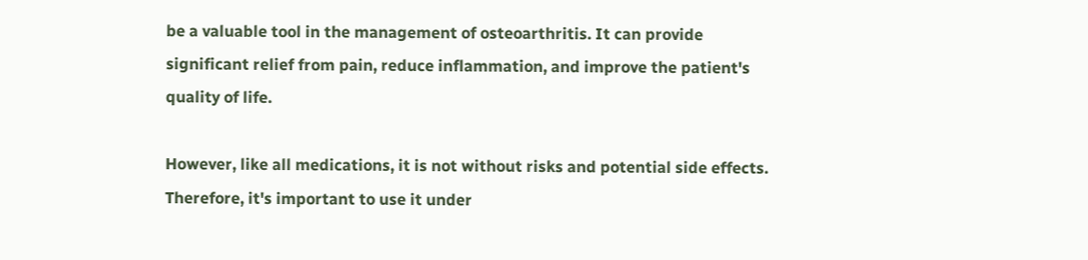be a valuable tool in the management of osteoarthritis. It can provide significant relief from pain, reduce inflammation, and improve the patient's quality of life.

However, like all medications, it is not without risks and potential side effects. Therefore, it's important to use it under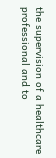the supervision of a healthcare professional and to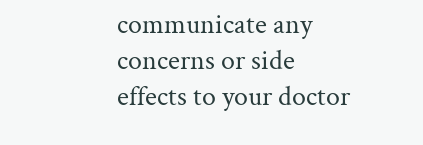communicate any concerns or side effects to your doctor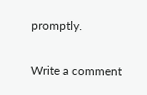promptly.

Write a comment